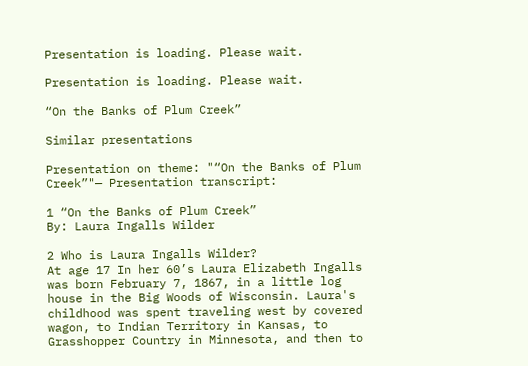Presentation is loading. Please wait.

Presentation is loading. Please wait.

“On the Banks of Plum Creek”

Similar presentations

Presentation on theme: "“On the Banks of Plum Creek”"— Presentation transcript:

1 “On the Banks of Plum Creek”
By: Laura Ingalls Wilder

2 Who is Laura Ingalls Wilder?
At age 17 In her 60’s Laura Elizabeth Ingalls was born February 7, 1867, in a little log house in the Big Woods of Wisconsin. Laura's childhood was spent traveling west by covered wagon, to Indian Territory in Kansas, to Grasshopper Country in Minnesota, and then to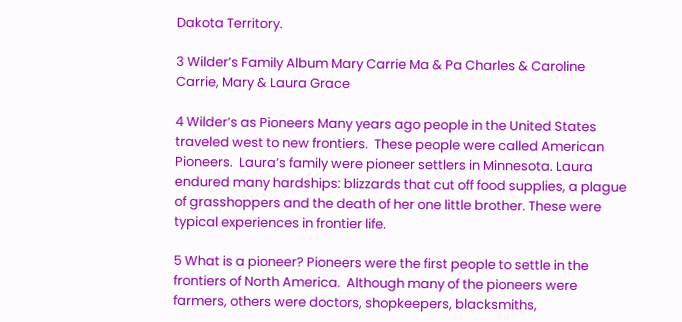Dakota Territory.

3 Wilder’s Family Album Mary Carrie Ma & Pa Charles & Caroline
Carrie, Mary & Laura Grace

4 Wilder’s as Pioneers Many years ago people in the United States traveled west to new frontiers.  These people were called American Pioneers.  Laura’s family were pioneer settlers in Minnesota. Laura endured many hardships: blizzards that cut off food supplies, a plague of grasshoppers and the death of her one little brother. These were typical experiences in frontier life.

5 What is a pioneer? Pioneers were the first people to settle in the frontiers of North America.  Although many of the pioneers were farmers, others were doctors, shopkeepers, blacksmiths,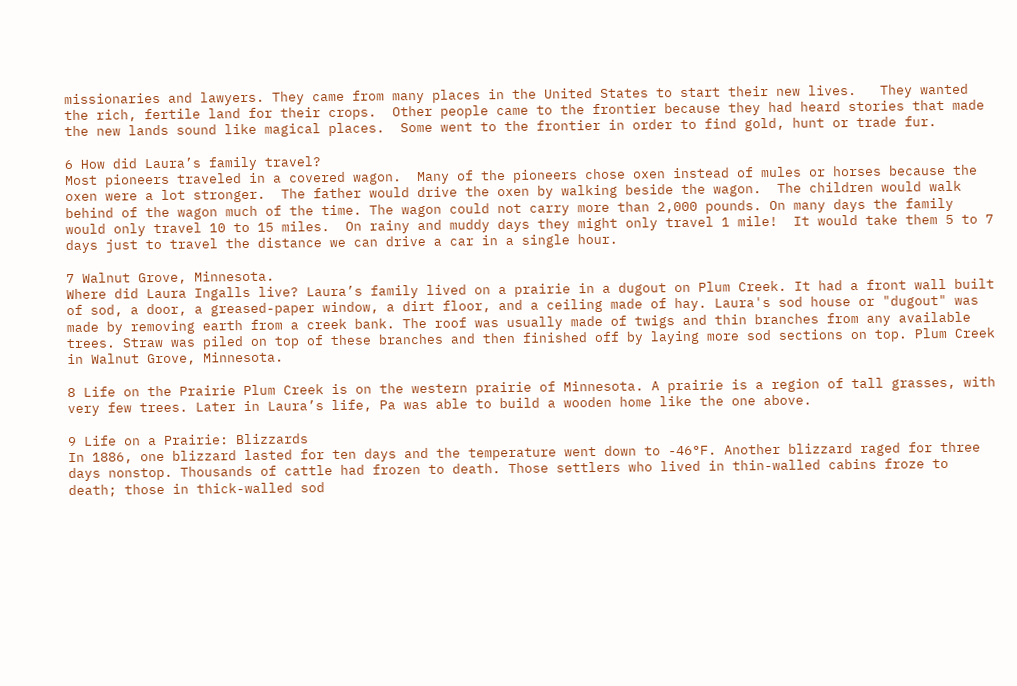missionaries and lawyers. They came from many places in the United States to start their new lives.   They wanted the rich, fertile land for their crops.  Other people came to the frontier because they had heard stories that made the new lands sound like magical places.  Some went to the frontier in order to find gold, hunt or trade fur.

6 How did Laura’s family travel?
Most pioneers traveled in a covered wagon.  Many of the pioneers chose oxen instead of mules or horses because the oxen were a lot stronger.  The father would drive the oxen by walking beside the wagon.  The children would walk behind of the wagon much of the time. The wagon could not carry more than 2,000 pounds. On many days the family would only travel 10 to 15 miles.  On rainy and muddy days they might only travel 1 mile!  It would take them 5 to 7 days just to travel the distance we can drive a car in a single hour.

7 Walnut Grove, Minnesota.
Where did Laura Ingalls live? Laura’s family lived on a prairie in a dugout on Plum Creek. It had a front wall built of sod, a door, a greased-paper window, a dirt floor, and a ceiling made of hay. Laura's sod house or "dugout" was made by removing earth from a creek bank. The roof was usually made of twigs and thin branches from any available trees. Straw was piled on top of these branches and then finished off by laying more sod sections on top. Plum Creek in Walnut Grove, Minnesota.

8 Life on the Prairie Plum Creek is on the western prairie of Minnesota. A prairie is a region of tall grasses, with very few trees. Later in Laura’s life, Pa was able to build a wooden home like the one above.

9 Life on a Prairie: Blizzards
In 1886, one blizzard lasted for ten days and the temperature went down to -46°F. Another blizzard raged for three days nonstop. Thousands of cattle had frozen to death. Those settlers who lived in thin-walled cabins froze to death; those in thick-walled sod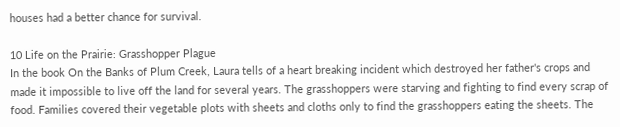houses had a better chance for survival.

10 Life on the Prairie: Grasshopper Plague
In the book On the Banks of Plum Creek, Laura tells of a heart breaking incident which destroyed her father's crops and made it impossible to live off the land for several years. The grasshoppers were starving and fighting to find every scrap of food. Families covered their vegetable plots with sheets and cloths only to find the grasshoppers eating the sheets. The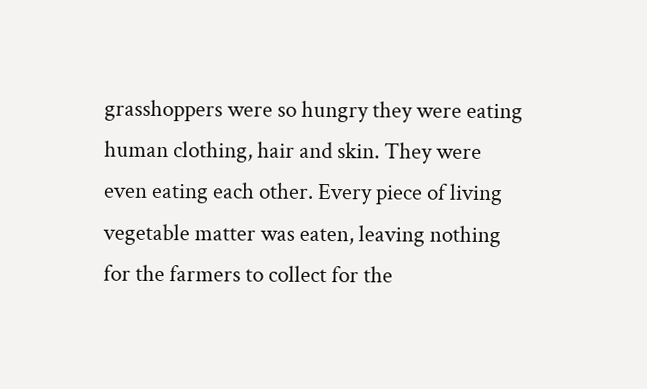grasshoppers were so hungry they were eating human clothing, hair and skin. They were even eating each other. Every piece of living vegetable matter was eaten, leaving nothing for the farmers to collect for the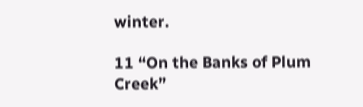winter.

11 “On the Banks of Plum Creek”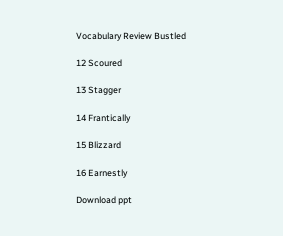Vocabulary Review Bustled

12 Scoured

13 Stagger

14 Frantically

15 Blizzard

16 Earnestly

Download ppt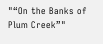"“On the Banks of Plum Creek”"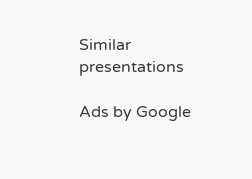Similar presentations

Ads by Google